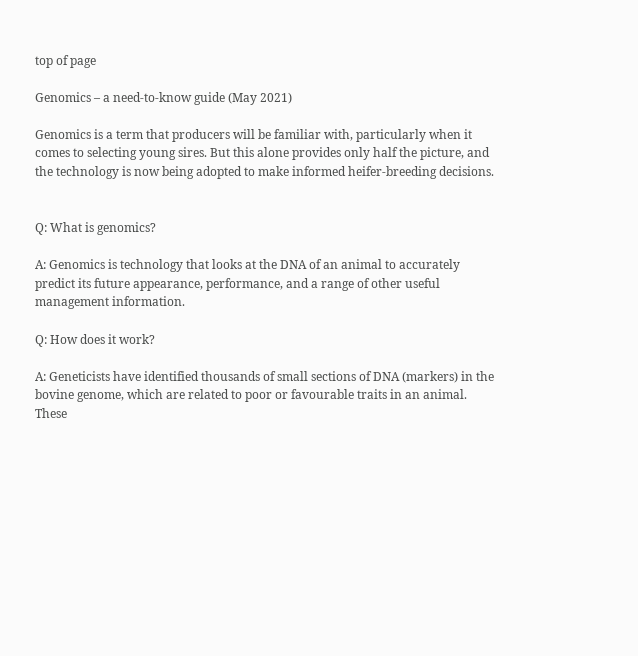top of page

Genomics – a need-to-know guide (May 2021)

Genomics is a term that producers will be familiar with, particularly when it comes to selecting young sires. But this alone provides only half the picture, and the technology is now being adopted to make informed heifer-breeding decisions.


Q: What is genomics?

A: Genomics is technology that looks at the DNA of an animal to accurately predict its future appearance, performance, and a range of other useful management information.

Q: How does it work?

A: Geneticists have identified thousands of small sections of DNA (markers) in the bovine genome, which are related to poor or favourable traits in an animal. These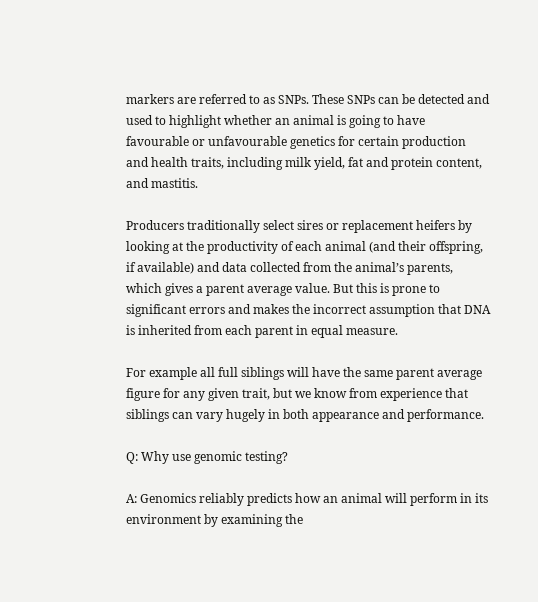markers are referred to as SNPs. These SNPs can be detected and used to highlight whether an animal is going to have favourable or unfavourable genetics for certain production and health traits, including milk yield, fat and protein content, and mastitis.

Producers traditionally select sires or replacement heifers by looking at the productivity of each animal (and their offspring, if available) and data collected from the animal’s parents, which gives a parent average value. But this is prone to significant errors and makes the incorrect assumption that DNA is inherited from each parent in equal measure.

For example all full siblings will have the same parent average figure for any given trait, but we know from experience that siblings can vary hugely in both appearance and performance.

Q: Why use genomic testing?

A: Genomics reliably predicts how an animal will perform in its environment by examining the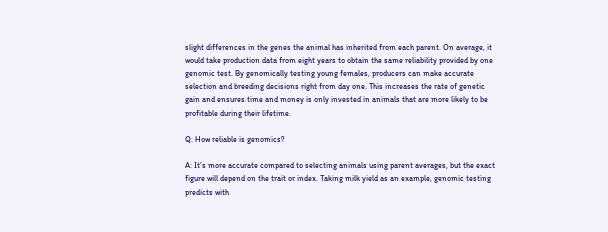slight differences in the genes the animal has inherited from each parent. On average, it would take production data from eight years to obtain the same reliability provided by one genomic test. By genomically testing young females, producers can make accurate selection and breeding decisions right from day one. This increases the rate of genetic gain and ensures time and money is only invested in animals that are more likely to be profitable during their lifetime.

Q: How reliable is genomics?

A: It’s more accurate compared to selecting animals using parent averages, but the exact figure will depend on the trait or index. Taking milk yield as an example, genomic testing predicts with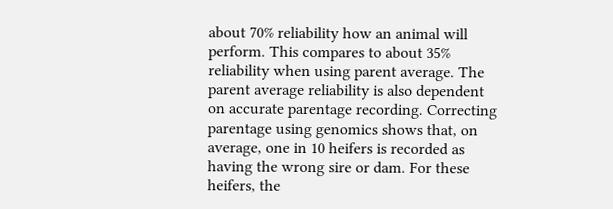about 70% reliability how an animal will perform. This compares to about 35% reliability when using parent average. The parent average reliability is also dependent on accurate parentage recording. Correcting parentage using genomics shows that, on average, one in 10 heifers is recorded as having the wrong sire or dam. For these heifers, the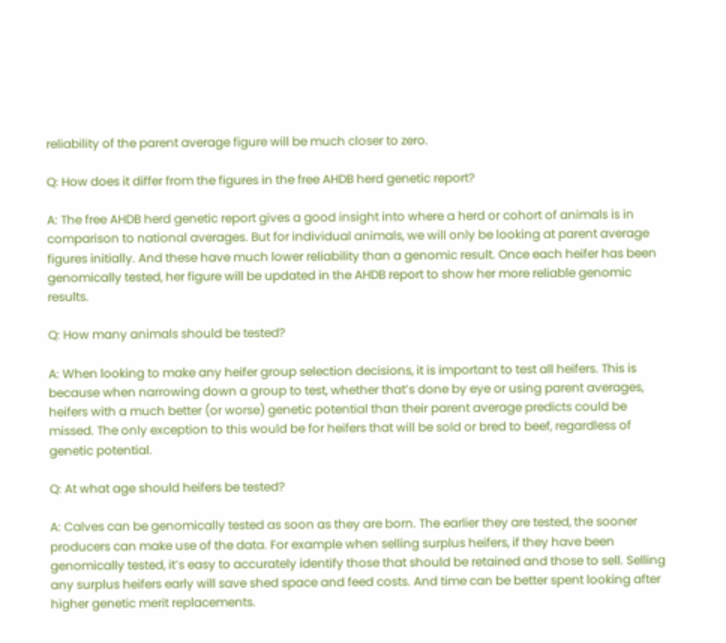reliability of the parent average figure will be much closer to zero.

Q: How does it differ from the figures in the free AHDB herd genetic report?

A: The free AHDB herd genetic report gives a good insight into where a herd or cohort of animals is in comparison to national averages. But for individual animals, we will only be looking at parent average figures initially. And these have much lower reliability than a genomic result. Once each heifer has been genomically tested, her figure will be updated in the AHDB report to show her more reliable genomic results.

Q: How many animals should be tested?

A: When looking to make any heifer group selection decisions, it is important to test all heifers. This is because when narrowing down a group to test, whether that’s done by eye or using parent averages, heifers with a much better (or worse) genetic potential than their parent average predicts could be missed. The only exception to this would be for heifers that will be sold or bred to beef, regardless of genetic potential.

Q: At what age should heifers be tested?

A: Calves can be genomically tested as soon as they are born. The earlier they are tested, the sooner producers can make use of the data. For example when selling surplus heifers, if they have been genomically tested, it’s easy to accurately identify those that should be retained and those to sell. Selling any surplus heifers early will save shed space and feed costs. And time can be better spent looking after higher genetic merit replacements.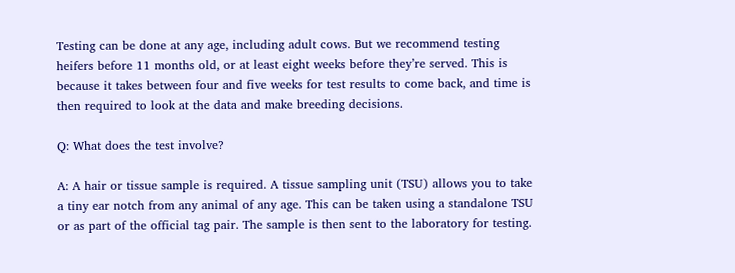Testing can be done at any age, including adult cows. But we recommend testing heifers before 11 months old, or at least eight weeks before they’re served. This is because it takes between four and five weeks for test results to come back, and time is then required to look at the data and make breeding decisions.

Q: What does the test involve?

A: A hair or tissue sample is required. A tissue sampling unit (TSU) allows you to take a tiny ear notch from any animal of any age. This can be taken using a standalone TSU or as part of the official tag pair. The sample is then sent to the laboratory for testing.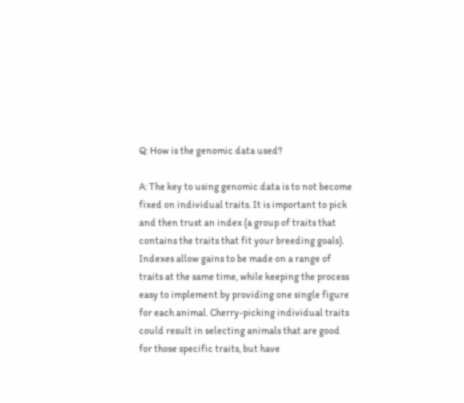Q: How is the genomic data used?

A: The key to using genomic data is to not become fixed on individual traits. It is important to pick and then trust an index (a group of traits that contains the traits that fit your breeding goals). Indexes allow gains to be made on a range of traits at the same time, while keeping the process easy to implement by providing one single figure for each animal. Cherry-picking individual traits could result in selecting animals that are good for those specific traits, but have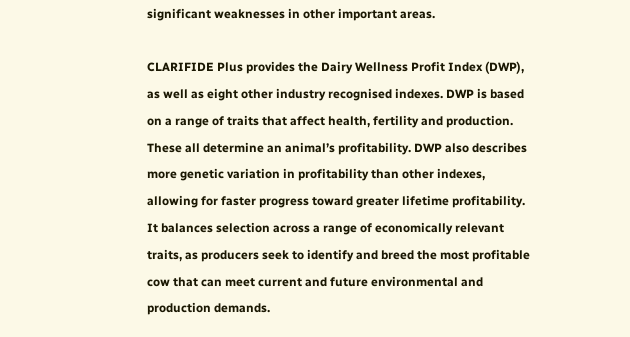significant weaknesses in other important areas.

CLARIFIDE Plus provides the Dairy Wellness Profit Index (DWP), as well as eight other industry recognised indexes. DWP is based on a range of traits that affect health, fertility and production. These all determine an animal’s profitability. DWP also describes more genetic variation in profitability than other indexes, allowing for faster progress toward greater lifetime profitability. It balances selection across a range of economically relevant traits, as producers seek to identify and breed the most profitable cow that can meet current and future environmental and production demands.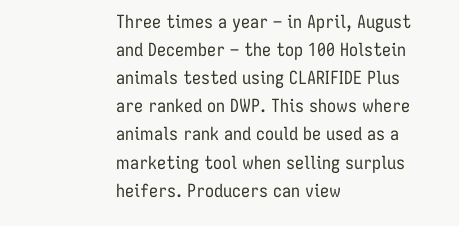Three times a year – in April, August and December – the top 100 Holstein animals tested using CLARIFIDE Plus are ranked on DWP. This shows where animals rank and could be used as a marketing tool when selling surplus heifers. Producers can view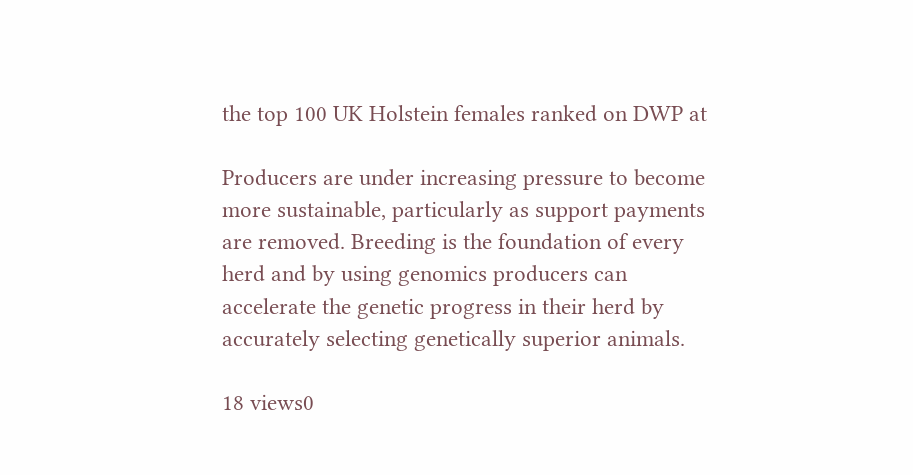the top 100 UK Holstein females ranked on DWP at

Producers are under increasing pressure to become more sustainable, particularly as support payments are removed. Breeding is the foundation of every herd and by using genomics producers can accelerate the genetic progress in their herd by accurately selecting genetically superior animals.

18 views0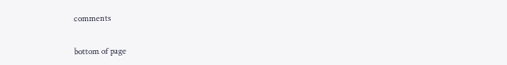comments


bottom of page